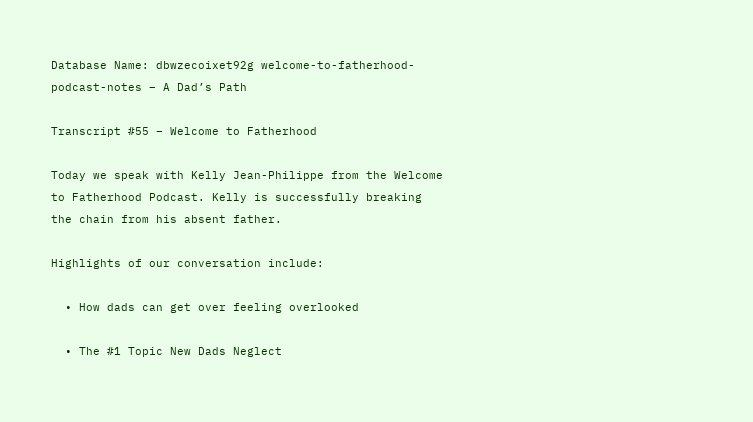Database Name: dbwzecoixet92g welcome-to-fatherhood-podcast-notes – A Dad’s Path

Transcript #55 – Welcome to Fatherhood

Today we speak with Kelly Jean-Philippe from the Welcome to Fatherhood Podcast. Kelly is successfully breaking the chain from his absent father.

Highlights of our conversation include:

  • How dads can get over feeling overlooked

  • The #1 Topic New Dads Neglect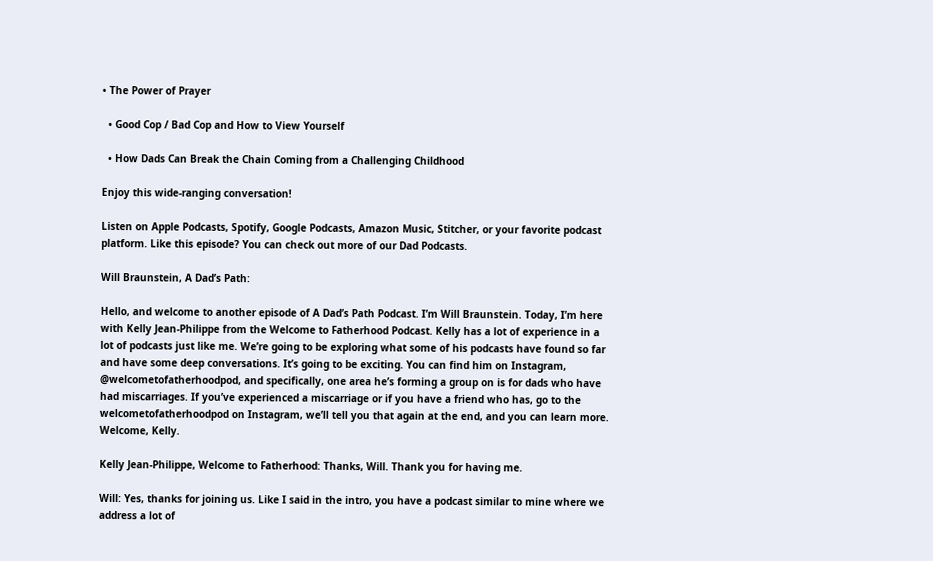• The Power of Prayer

  • Good Cop / Bad Cop and How to View Yourself

  • How Dads Can Break the Chain Coming from a Challenging Childhood

Enjoy this wide-ranging conversation!

Listen on Apple Podcasts, Spotify, Google Podcasts, Amazon Music, Stitcher, or your favorite podcast platform. Like this episode? You can check out more of our Dad Podcasts.

Will Braunstein, A Dad’s Path:

Hello, and welcome to another episode of A Dad’s Path Podcast. I’m Will Braunstein. Today, I’m here with Kelly Jean-Philippe from the Welcome to Fatherhood Podcast. Kelly has a lot of experience in a lot of podcasts just like me. We’re going to be exploring what some of his podcasts have found so far and have some deep conversations. It’s going to be exciting. You can find him on Instagram, @welcometofatherhoodpod, and specifically, one area he’s forming a group on is for dads who have had miscarriages. If you’ve experienced a miscarriage or if you have a friend who has, go to the welcometofatherhoodpod on Instagram, we’ll tell you that again at the end, and you can learn more. Welcome, Kelly.

Kelly Jean-Philippe, Welcome to Fatherhood: Thanks, Will. Thank you for having me.

Will: Yes, thanks for joining us. Like I said in the intro, you have a podcast similar to mine where we address a lot of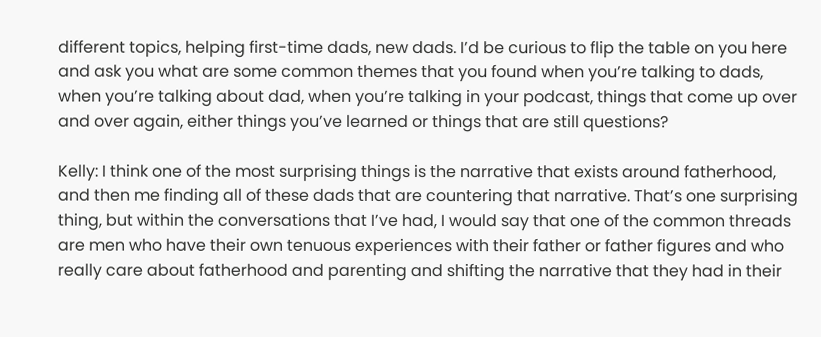different topics, helping first-time dads, new dads. I’d be curious to flip the table on you here and ask you what are some common themes that you found when you’re talking to dads, when you’re talking about dad, when you’re talking in your podcast, things that come up over and over again, either things you’ve learned or things that are still questions?

Kelly: I think one of the most surprising things is the narrative that exists around fatherhood, and then me finding all of these dads that are countering that narrative. That’s one surprising thing, but within the conversations that I’ve had, I would say that one of the common threads are men who have their own tenuous experiences with their father or father figures and who really care about fatherhood and parenting and shifting the narrative that they had in their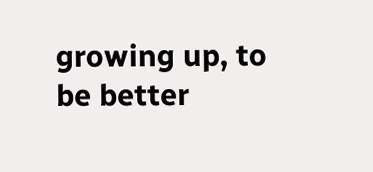growing up, to be better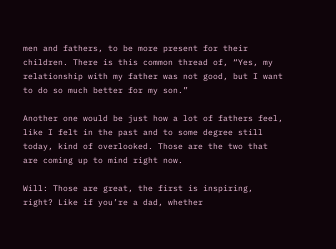men and fathers, to be more present for their children. There is this common thread of, “Yes, my relationship with my father was not good, but I want to do so much better for my son.”

Another one would be just how a lot of fathers feel, like I felt in the past and to some degree still today, kind of overlooked. Those are the two that are coming up to mind right now.

Will: Those are great, the first is inspiring, right? Like if you’re a dad, whether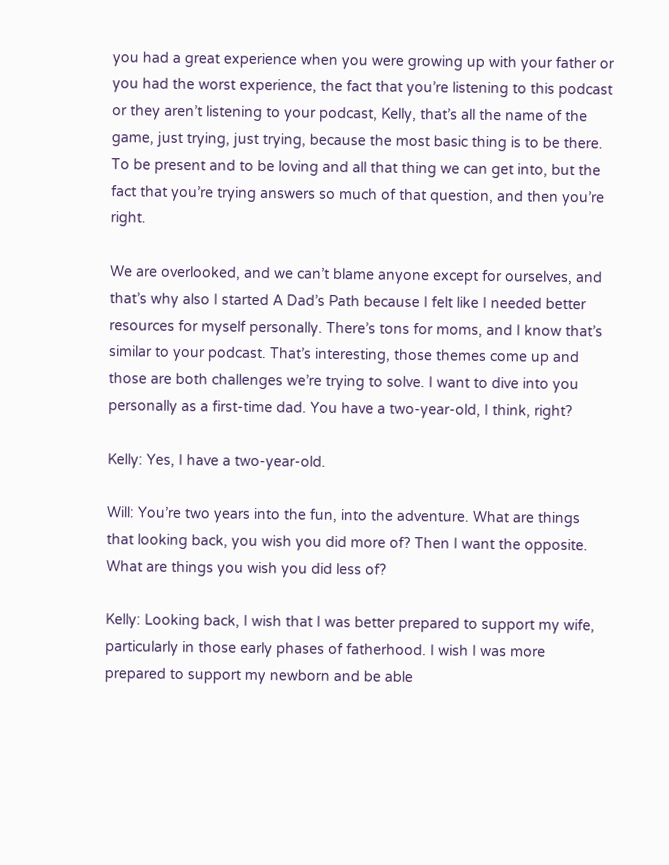you had a great experience when you were growing up with your father or you had the worst experience, the fact that you’re listening to this podcast or they aren’t listening to your podcast, Kelly, that’s all the name of the game, just trying, just trying, because the most basic thing is to be there. To be present and to be loving and all that thing we can get into, but the fact that you’re trying answers so much of that question, and then you’re right.

We are overlooked, and we can’t blame anyone except for ourselves, and that’s why also I started A Dad’s Path because I felt like I needed better resources for myself personally. There’s tons for moms, and I know that’s similar to your podcast. That’s interesting, those themes come up and those are both challenges we’re trying to solve. I want to dive into you personally as a first-time dad. You have a two-year-old, I think, right?

Kelly: Yes, I have a two-year-old.

Will: You’re two years into the fun, into the adventure. What are things that looking back, you wish you did more of? Then I want the opposite. What are things you wish you did less of?

Kelly: Looking back, I wish that I was better prepared to support my wife, particularly in those early phases of fatherhood. I wish I was more prepared to support my newborn and be able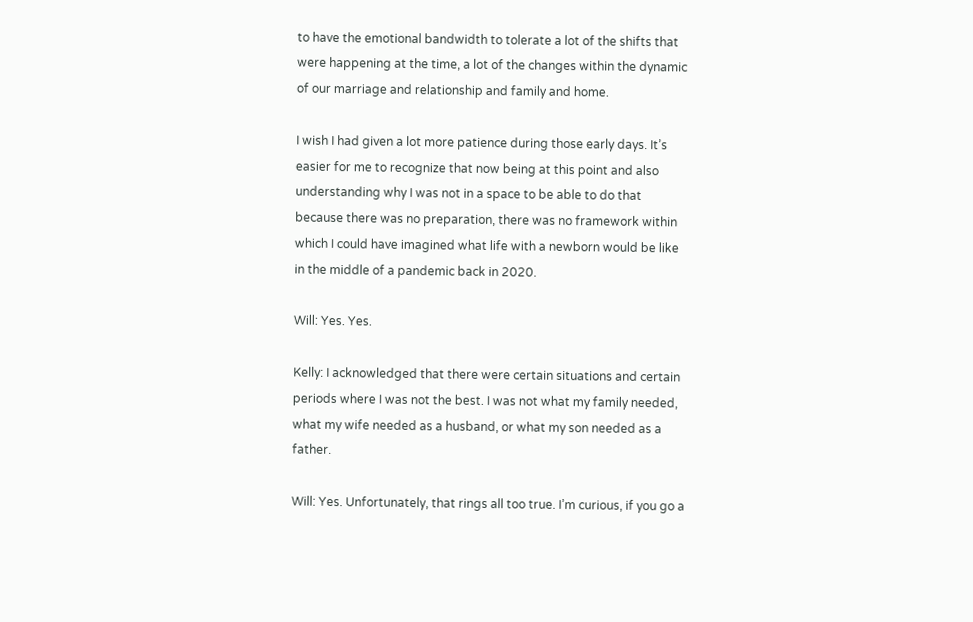to have the emotional bandwidth to tolerate a lot of the shifts that were happening at the time, a lot of the changes within the dynamic of our marriage and relationship and family and home.

I wish I had given a lot more patience during those early days. It’s easier for me to recognize that now being at this point and also understanding why I was not in a space to be able to do that because there was no preparation, there was no framework within which I could have imagined what life with a newborn would be like in the middle of a pandemic back in 2020.

Will: Yes. Yes.

Kelly: I acknowledged that there were certain situations and certain periods where I was not the best. I was not what my family needed, what my wife needed as a husband, or what my son needed as a father.

Will: Yes. Unfortunately, that rings all too true. I’m curious, if you go a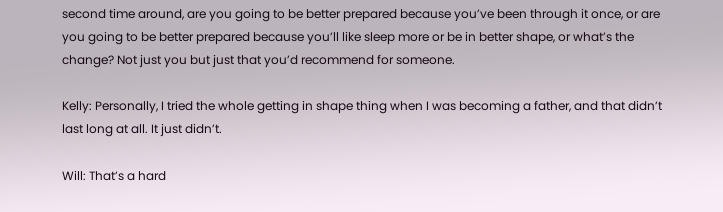second time around, are you going to be better prepared because you’ve been through it once, or are you going to be better prepared because you’ll like sleep more or be in better shape, or what’s the change? Not just you but just that you’d recommend for someone.

Kelly: Personally, I tried the whole getting in shape thing when I was becoming a father, and that didn’t last long at all. It just didn’t.

Will: That’s a hard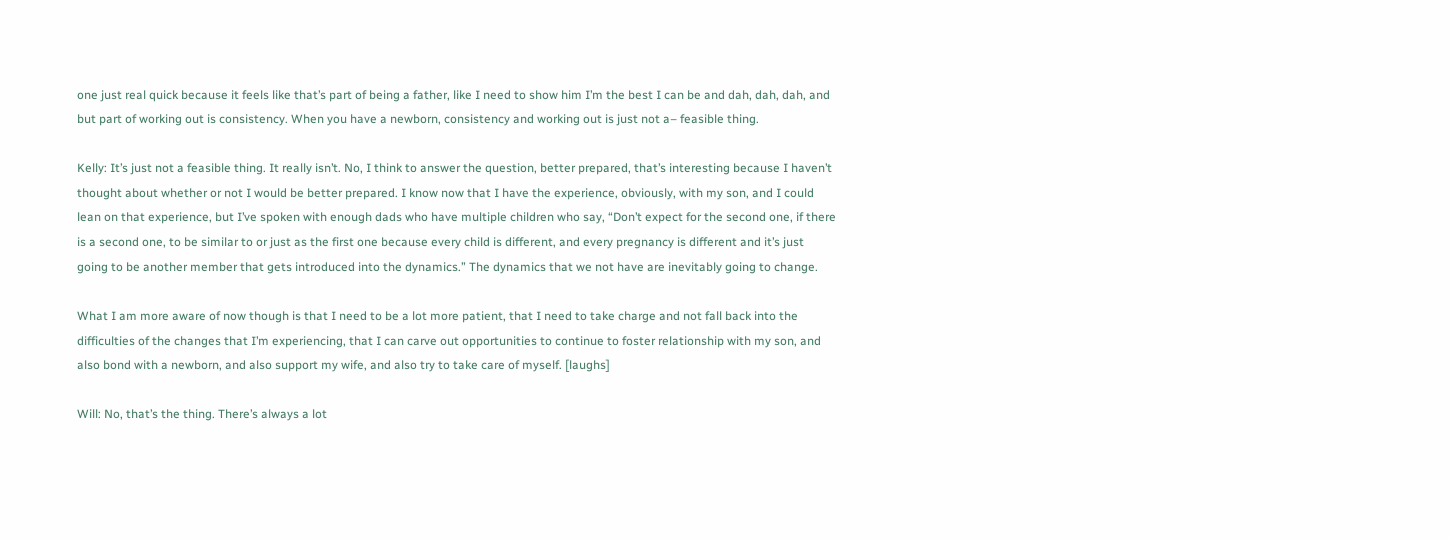one just real quick because it feels like that’s part of being a father, like I need to show him I’m the best I can be and dah, dah, dah, and but part of working out is consistency. When you have a newborn, consistency and working out is just not a– feasible thing.

Kelly: It’s just not a feasible thing. It really isn’t. No, I think to answer the question, better prepared, that’s interesting because I haven’t thought about whether or not I would be better prepared. I know now that I have the experience, obviously, with my son, and I could lean on that experience, but I’ve spoken with enough dads who have multiple children who say, “Don’t expect for the second one, if there is a second one, to be similar to or just as the first one because every child is different, and every pregnancy is different and it’s just going to be another member that gets introduced into the dynamics.” The dynamics that we not have are inevitably going to change.

What I am more aware of now though is that I need to be a lot more patient, that I need to take charge and not fall back into the difficulties of the changes that I’m experiencing, that I can carve out opportunities to continue to foster relationship with my son, and also bond with a newborn, and also support my wife, and also try to take care of myself. [laughs]

Will: No, that’s the thing. There’s always a lot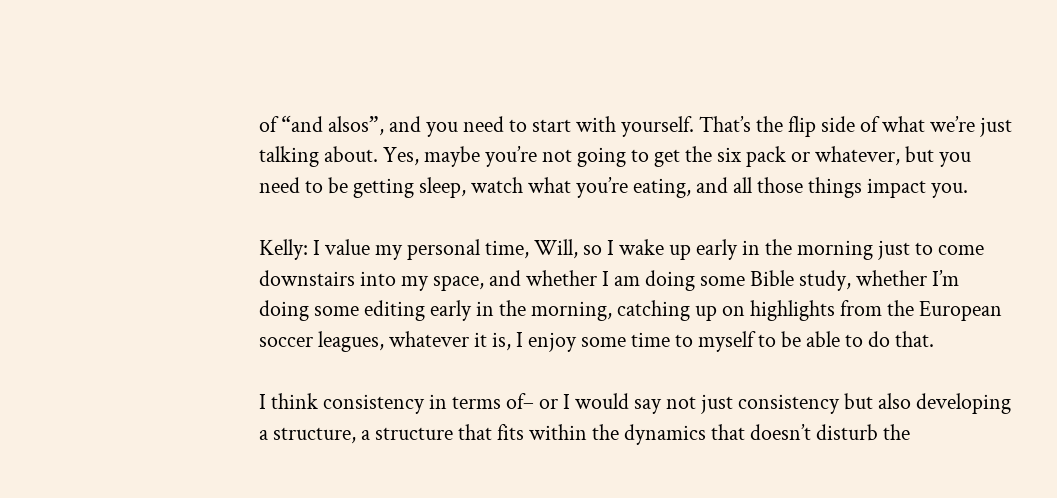of “and alsos”, and you need to start with yourself. That’s the flip side of what we’re just talking about. Yes, maybe you’re not going to get the six pack or whatever, but you need to be getting sleep, watch what you’re eating, and all those things impact you.

Kelly: I value my personal time, Will, so I wake up early in the morning just to come downstairs into my space, and whether I am doing some Bible study, whether I’m doing some editing early in the morning, catching up on highlights from the European soccer leagues, whatever it is, I enjoy some time to myself to be able to do that.

I think consistency in terms of– or I would say not just consistency but also developing a structure, a structure that fits within the dynamics that doesn’t disturb the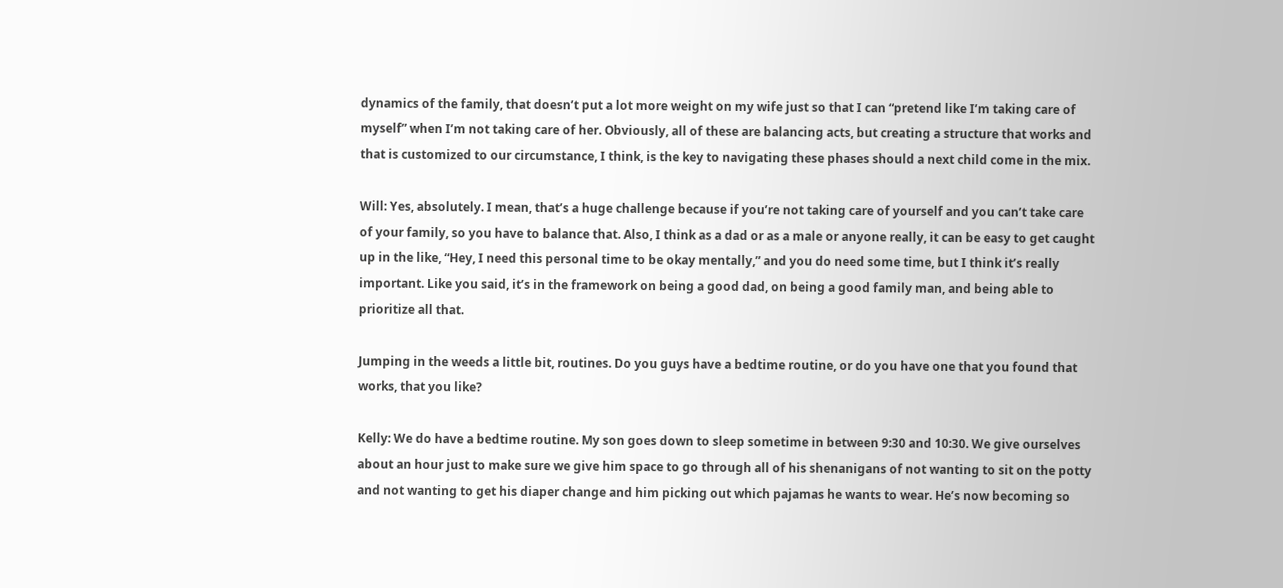dynamics of the family, that doesn’t put a lot more weight on my wife just so that I can “pretend like I’m taking care of myself” when I’m not taking care of her. Obviously, all of these are balancing acts, but creating a structure that works and that is customized to our circumstance, I think, is the key to navigating these phases should a next child come in the mix.

Will: Yes, absolutely. I mean, that’s a huge challenge because if you’re not taking care of yourself and you can’t take care of your family, so you have to balance that. Also, I think as a dad or as a male or anyone really, it can be easy to get caught up in the like, “Hey, I need this personal time to be okay mentally,” and you do need some time, but I think it’s really important. Like you said, it’s in the framework on being a good dad, on being a good family man, and being able to prioritize all that.

Jumping in the weeds a little bit, routines. Do you guys have a bedtime routine, or do you have one that you found that works, that you like?

Kelly: We do have a bedtime routine. My son goes down to sleep sometime in between 9:30 and 10:30. We give ourselves about an hour just to make sure we give him space to go through all of his shenanigans of not wanting to sit on the potty and not wanting to get his diaper change and him picking out which pajamas he wants to wear. He’s now becoming so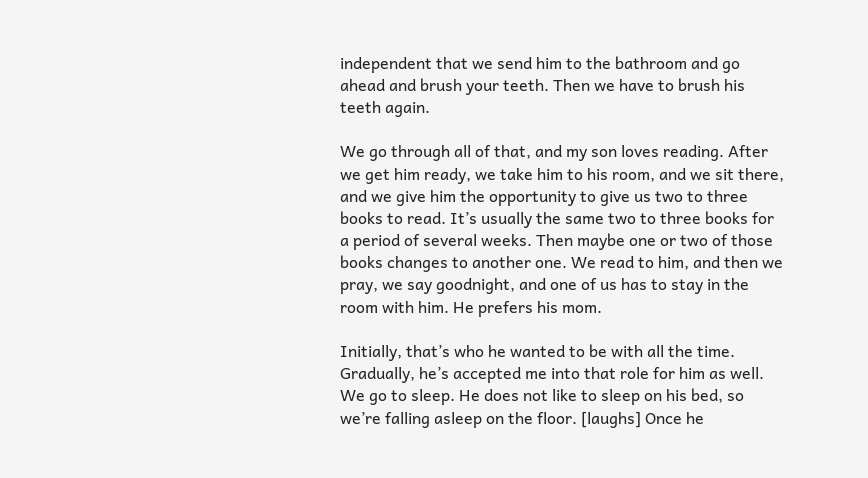independent that we send him to the bathroom and go ahead and brush your teeth. Then we have to brush his teeth again.

We go through all of that, and my son loves reading. After we get him ready, we take him to his room, and we sit there, and we give him the opportunity to give us two to three books to read. It’s usually the same two to three books for a period of several weeks. Then maybe one or two of those books changes to another one. We read to him, and then we pray, we say goodnight, and one of us has to stay in the room with him. He prefers his mom.

Initially, that’s who he wanted to be with all the time. Gradually, he’s accepted me into that role for him as well. We go to sleep. He does not like to sleep on his bed, so we’re falling asleep on the floor. [laughs] Once he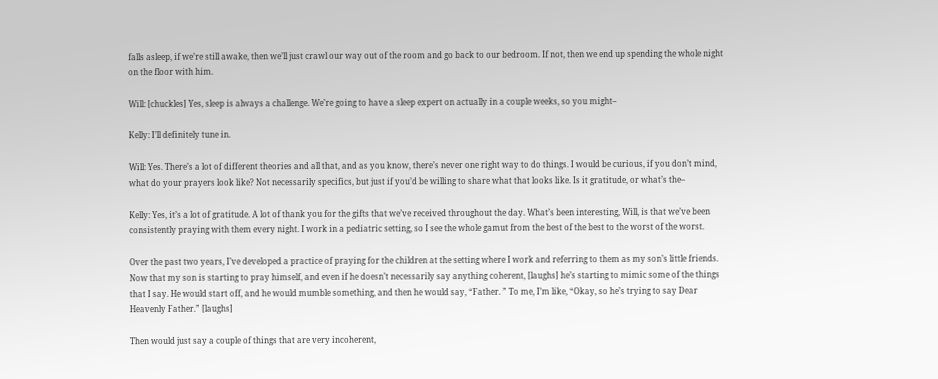falls asleep, if we’re still awake, then we’ll just crawl our way out of the room and go back to our bedroom. If not, then we end up spending the whole night on the floor with him.

Will: [chuckles] Yes, sleep is always a challenge. We’re going to have a sleep expert on actually in a couple weeks, so you might–

Kelly: I’ll definitely tune in.

Will: Yes. There’s a lot of different theories and all that, and as you know, there’s never one right way to do things. I would be curious, if you don’t mind, what do your prayers look like? Not necessarily specifics, but just if you’d be willing to share what that looks like. Is it gratitude, or what’s the–

Kelly: Yes, it’s a lot of gratitude. A lot of thank you for the gifts that we’ve received throughout the day. What’s been interesting, Will, is that we’ve been consistently praying with them every night. I work in a pediatric setting, so I see the whole gamut from the best of the best to the worst of the worst.

Over the past two years, I’ve developed a practice of praying for the children at the setting where I work and referring to them as my son’s little friends. Now that my son is starting to pray himself, and even if he doesn’t necessarily say anything coherent, [laughs] he’s starting to mimic some of the things that I say. He would start off, and he would mumble something, and then he would say, “Father. ” To me, I’m like, “Okay, so he’s trying to say Dear Heavenly Father.” [laughs]

Then would just say a couple of things that are very incoherent,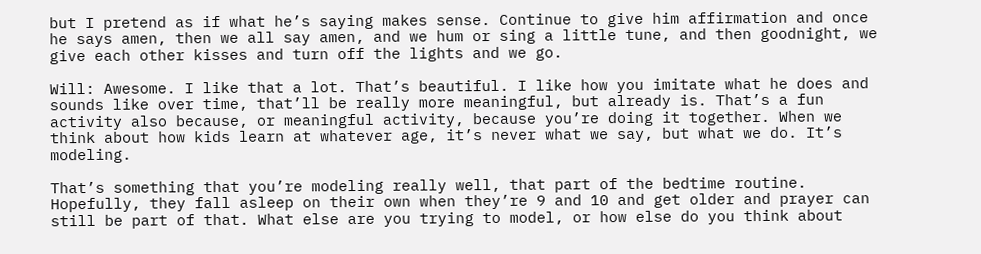but I pretend as if what he’s saying makes sense. Continue to give him affirmation and once he says amen, then we all say amen, and we hum or sing a little tune, and then goodnight, we give each other kisses and turn off the lights and we go.

Will: Awesome. I like that a lot. That’s beautiful. I like how you imitate what he does and sounds like over time, that’ll be really more meaningful, but already is. That’s a fun activity also because, or meaningful activity, because you’re doing it together. When we think about how kids learn at whatever age, it’s never what we say, but what we do. It’s modeling.

That’s something that you’re modeling really well, that part of the bedtime routine. Hopefully, they fall asleep on their own when they’re 9 and 10 and get older and prayer can still be part of that. What else are you trying to model, or how else do you think about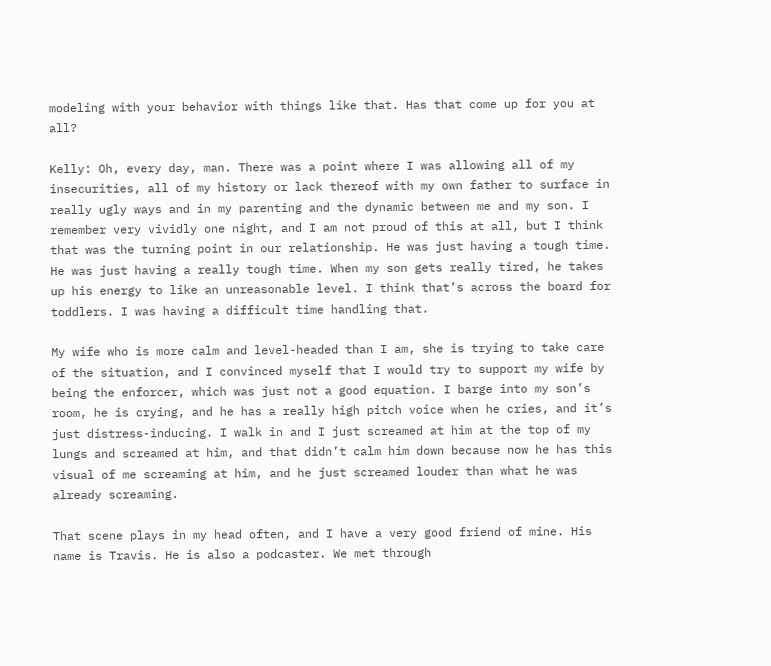modeling with your behavior with things like that. Has that come up for you at all?

Kelly: Oh, every day, man. There was a point where I was allowing all of my insecurities, all of my history or lack thereof with my own father to surface in really ugly ways and in my parenting and the dynamic between me and my son. I remember very vividly one night, and I am not proud of this at all, but I think that was the turning point in our relationship. He was just having a tough time. He was just having a really tough time. When my son gets really tired, he takes up his energy to like an unreasonable level. I think that’s across the board for toddlers. I was having a difficult time handling that.

My wife who is more calm and level-headed than I am, she is trying to take care of the situation, and I convinced myself that I would try to support my wife by being the enforcer, which was just not a good equation. I barge into my son’s room, he is crying, and he has a really high pitch voice when he cries, and it’s just distress-inducing. I walk in and I just screamed at him at the top of my lungs and screamed at him, and that didn’t calm him down because now he has this visual of me screaming at him, and he just screamed louder than what he was already screaming.

That scene plays in my head often, and I have a very good friend of mine. His name is Travis. He is also a podcaster. We met through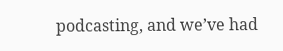podcasting, and we’ve had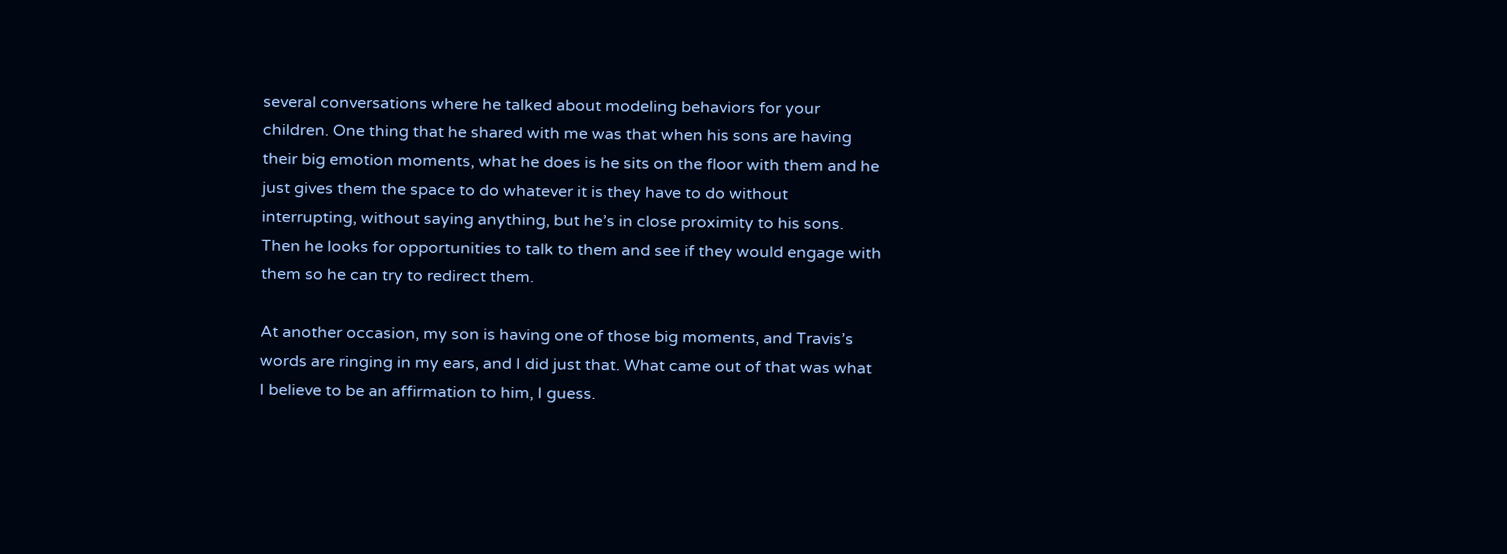several conversations where he talked about modeling behaviors for your children. One thing that he shared with me was that when his sons are having their big emotion moments, what he does is he sits on the floor with them and he just gives them the space to do whatever it is they have to do without interrupting, without saying anything, but he’s in close proximity to his sons. Then he looks for opportunities to talk to them and see if they would engage with them so he can try to redirect them.

At another occasion, my son is having one of those big moments, and Travis’s words are ringing in my ears, and I did just that. What came out of that was what I believe to be an affirmation to him, I guess.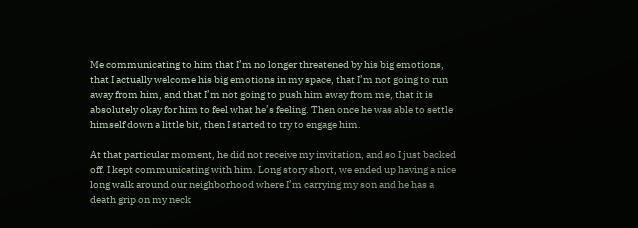Me communicating to him that I’m no longer threatened by his big emotions, that I actually welcome his big emotions in my space, that I’m not going to run away from him, and that I’m not going to push him away from me, that it is absolutely okay for him to feel what he’s feeling. Then once he was able to settle himself down a little bit, then I started to try to engage him.

At that particular moment, he did not receive my invitation, and so I just backed off. I kept communicating with him. Long story short, we ended up having a nice long walk around our neighborhood where I’m carrying my son and he has a death grip on my neck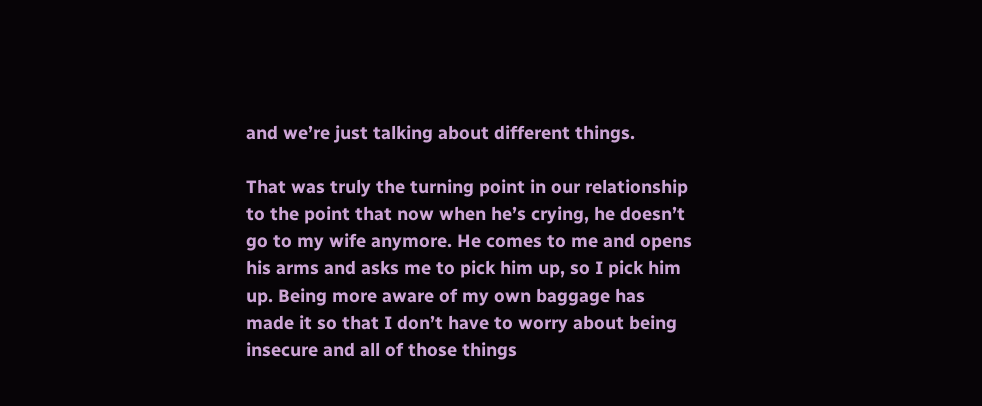and we’re just talking about different things.

That was truly the turning point in our relationship to the point that now when he’s crying, he doesn’t go to my wife anymore. He comes to me and opens his arms and asks me to pick him up, so I pick him up. Being more aware of my own baggage has made it so that I don’t have to worry about being insecure and all of those things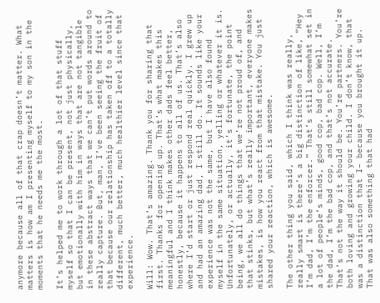anymore because all of that crap doesn’t matter. What matters is how am I presenting myself to my son in the moments that he needs me the most.

It’s helped me to work through a lot of that stuff myself so that I can be present, not just physically, but emotionally with him in ways that are not tangible in these abstract ways that we can’t put words around to really capture. But, man, I’ve been seeing the fruit of that because our relationship has taken off to a totally different, much better, much healthier level since that experience.

Will: Wow. That’s amazing. Thank you for sharing that first. Thanks for opening up. That’s what makes this meaningful and I think makes other dads feel better, honestly, because it happens to all of us. That’s also where I’d start or just respond real quickly. I grew up and had an amazing dad, I still do. It sounds like your experience was not the same, but I have also found myself in the same situation, yelling or whatever it is. Unfortunately, or actually, it’s fortunate, the point being, we all do things that we’re not proud of, and that stinks, but what’s really important, everyone makes mistakes, is how you react from that mistake. You just shared your reaction, which is awesome.

The other thing you said, which I think was really, really smart is there’s a big distinction of like, “Hey I’m dad, I’m the enforcer.” That’s still somewhat set in a lot of people’s minds, good cop, bad cop. Well, I’m the dad, I’m the bad cop, and that’s not accurate. That’s not the way it should be. You’re partners. You’re both loving and growing your child. I don’t know, that was a distinction that I– because you brought it up. That was also something that had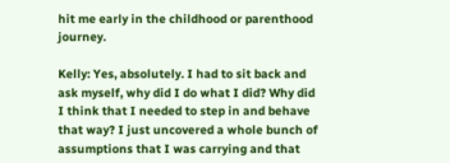hit me early in the childhood or parenthood journey.

Kelly: Yes, absolutely. I had to sit back and ask myself, why did I do what I did? Why did I think that I needed to step in and behave that way? I just uncovered a whole bunch of assumptions that I was carrying and that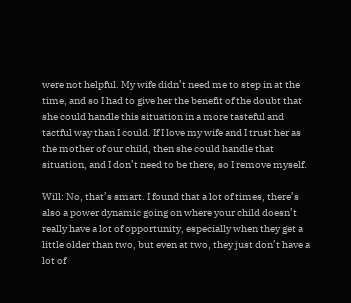were not helpful. My wife didn’t need me to step in at the time, and so I had to give her the benefit of the doubt that she could handle this situation in a more tasteful and tactful way than I could. If I love my wife and I trust her as the mother of our child, then she could handle that situation, and I don’t need to be there, so I remove myself.

Will: No, that’s smart. I found that a lot of times, there’s also a power dynamic going on where your child doesn’t really have a lot of opportunity, especially when they get a little older than two, but even at two, they just don’t have a lot of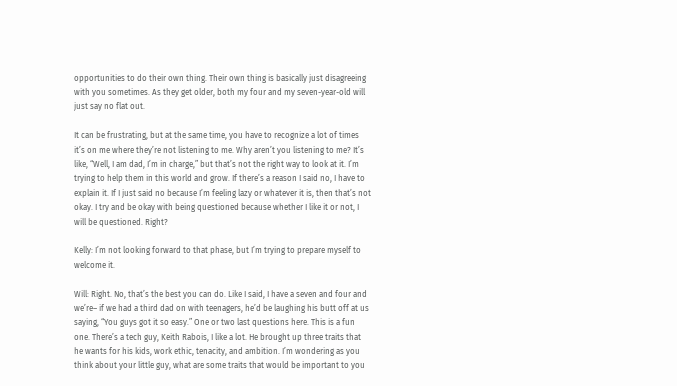opportunities to do their own thing. Their own thing is basically just disagreeing with you sometimes. As they get older, both my four and my seven-year-old will just say no flat out.

It can be frustrating, but at the same time, you have to recognize a lot of times it’s on me where they’re not listening to me. Why aren’t you listening to me? It’s like, “Well, I am dad, I’m in charge,” but that’s not the right way to look at it. I’m trying to help them in this world and grow. If there’s a reason I said no, I have to explain it. If I just said no because I’m feeling lazy or whatever it is, then that’s not okay. I try and be okay with being questioned because whether I like it or not, I will be questioned. Right?

Kelly: I’m not looking forward to that phase, but I’m trying to prepare myself to welcome it.

Will: Right. No, that’s the best you can do. Like I said, I have a seven and four and we’re– if we had a third dad on with teenagers, he’d be laughing his butt off at us saying, “You guys got it so easy.” One or two last questions here. This is a fun one. There’s a tech guy, Keith Rabois, I like a lot. He brought up three traits that he wants for his kids, work ethic, tenacity, and ambition. I’m wondering as you think about your little guy, what are some traits that would be important to you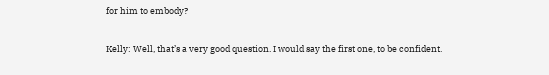for him to embody?

Kelly: Well, that’s a very good question. I would say the first one, to be confident.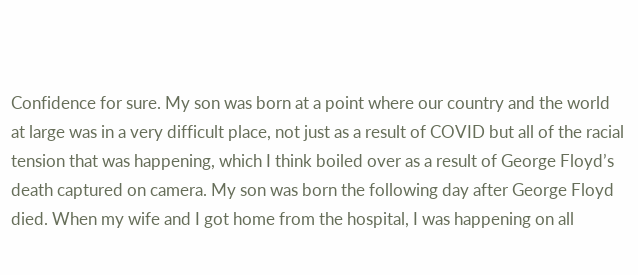Confidence for sure. My son was born at a point where our country and the world at large was in a very difficult place, not just as a result of COVID but all of the racial tension that was happening, which I think boiled over as a result of George Floyd’s death captured on camera. My son was born the following day after George Floyd died. When my wife and I got home from the hospital, I was happening on all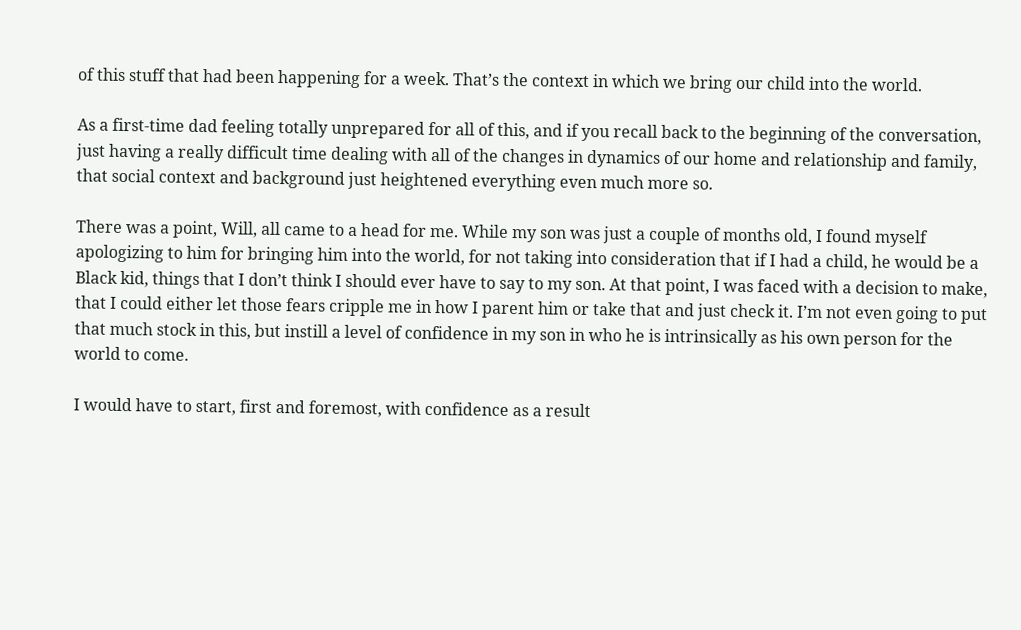of this stuff that had been happening for a week. That’s the context in which we bring our child into the world.

As a first-time dad feeling totally unprepared for all of this, and if you recall back to the beginning of the conversation, just having a really difficult time dealing with all of the changes in dynamics of our home and relationship and family, that social context and background just heightened everything even much more so.

There was a point, Will, all came to a head for me. While my son was just a couple of months old, I found myself apologizing to him for bringing him into the world, for not taking into consideration that if I had a child, he would be a Black kid, things that I don’t think I should ever have to say to my son. At that point, I was faced with a decision to make, that I could either let those fears cripple me in how I parent him or take that and just check it. I’m not even going to put that much stock in this, but instill a level of confidence in my son in who he is intrinsically as his own person for the world to come.

I would have to start, first and foremost, with confidence as a result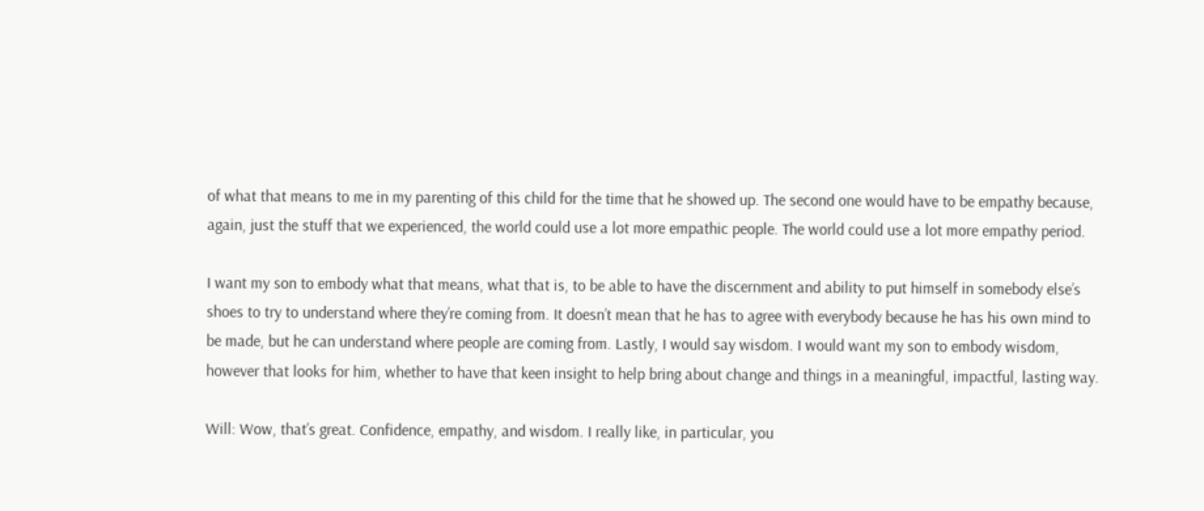of what that means to me in my parenting of this child for the time that he showed up. The second one would have to be empathy because, again, just the stuff that we experienced, the world could use a lot more empathic people. The world could use a lot more empathy period.

I want my son to embody what that means, what that is, to be able to have the discernment and ability to put himself in somebody else’s shoes to try to understand where they’re coming from. It doesn’t mean that he has to agree with everybody because he has his own mind to be made, but he can understand where people are coming from. Lastly, I would say wisdom. I would want my son to embody wisdom, however that looks for him, whether to have that keen insight to help bring about change and things in a meaningful, impactful, lasting way.

Will: Wow, that’s great. Confidence, empathy, and wisdom. I really like, in particular, you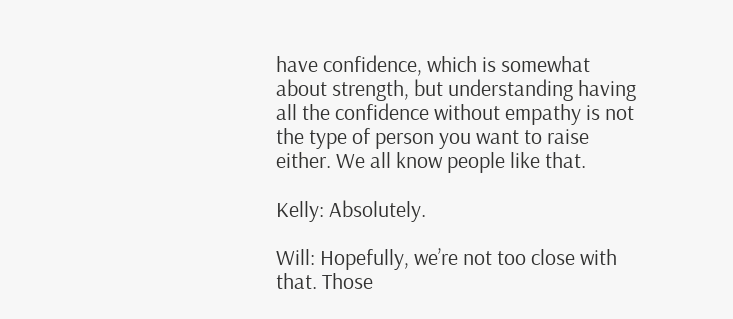have confidence, which is somewhat about strength, but understanding having all the confidence without empathy is not the type of person you want to raise either. We all know people like that.

Kelly: Absolutely.

Will: Hopefully, we’re not too close with that. Those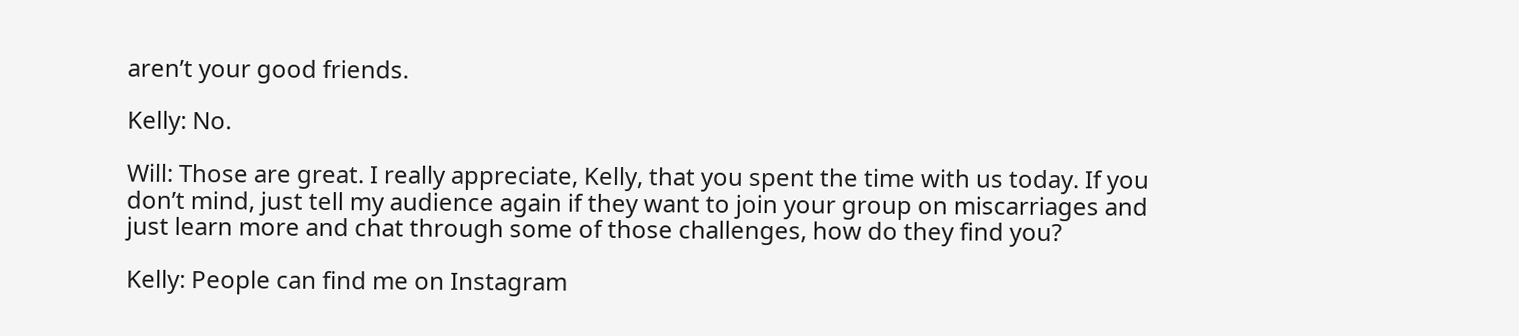aren’t your good friends.

Kelly: No.

Will: Those are great. I really appreciate, Kelly, that you spent the time with us today. If you don’t mind, just tell my audience again if they want to join your group on miscarriages and just learn more and chat through some of those challenges, how do they find you?

Kelly: People can find me on Instagram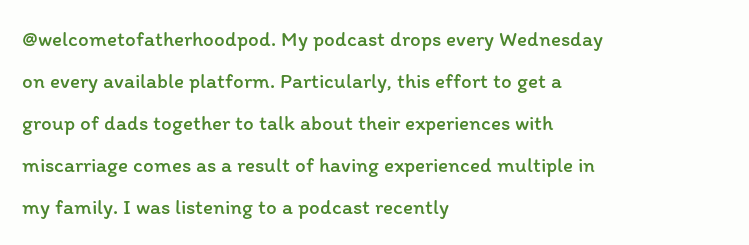@welcometofatherhoodpod. My podcast drops every Wednesday on every available platform. Particularly, this effort to get a group of dads together to talk about their experiences with miscarriage comes as a result of having experienced multiple in my family. I was listening to a podcast recently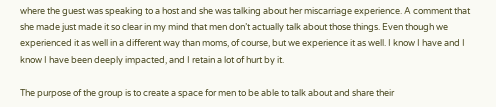where the guest was speaking to a host and she was talking about her miscarriage experience. A comment that she made just made it so clear in my mind that men don’t actually talk about those things. Even though we experienced it as well in a different way than moms, of course, but we experience it as well. I know I have and I know I have been deeply impacted, and I retain a lot of hurt by it.

The purpose of the group is to create a space for men to be able to talk about and share their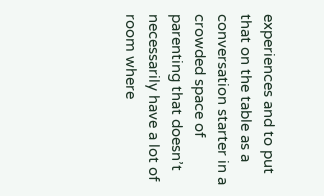experiences and to put that on the table as a conversation starter in a crowded space of parenting that doesn’t necessarily have a lot of room where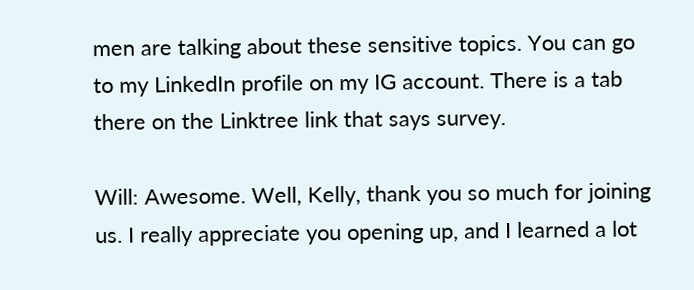men are talking about these sensitive topics. You can go to my LinkedIn profile on my IG account. There is a tab there on the Linktree link that says survey.

Will: Awesome. Well, Kelly, thank you so much for joining us. I really appreciate you opening up, and I learned a lot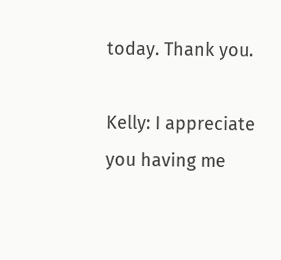today. Thank you.

Kelly: I appreciate you having me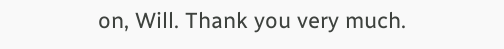on, Will. Thank you very much.